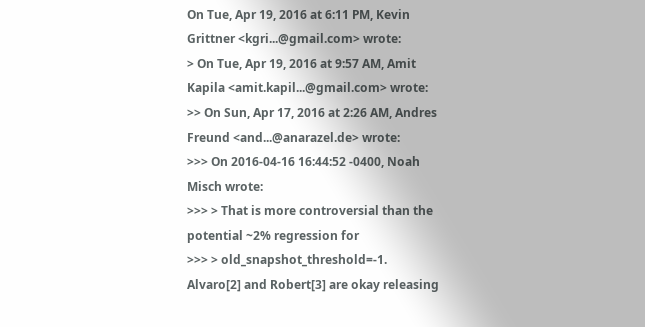On Tue, Apr 19, 2016 at 6:11 PM, Kevin Grittner <kgri...@gmail.com> wrote:
> On Tue, Apr 19, 2016 at 9:57 AM, Amit Kapila <amit.kapil...@gmail.com> wrote:
>> On Sun, Apr 17, 2016 at 2:26 AM, Andres Freund <and...@anarazel.de> wrote:
>>> On 2016-04-16 16:44:52 -0400, Noah Misch wrote:
>>> > That is more controversial than the potential ~2% regression for
>>> > old_snapshot_threshold=-1.  Alvaro[2] and Robert[3] are okay releasing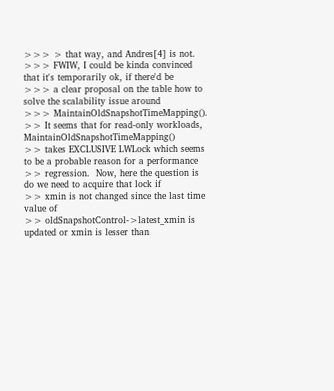>>> > that way, and Andres[4] is not.
>>> FWIW, I could be kinda convinced that it's temporarily ok, if there'd be
>>> a clear proposal on the table how to solve the scalability issue around
>>> MaintainOldSnapshotTimeMapping().
>> It seems that for read-only workloads, MaintainOldSnapshotTimeMapping()
>> takes EXCLUSIVE LWLock which seems to be a probable reason for a performance
>> regression.  Now, here the question is do we need to acquire that lock if
>> xmin is not changed since the last time value of
>> oldSnapshotControl->latest_xmin is updated or xmin is lesser than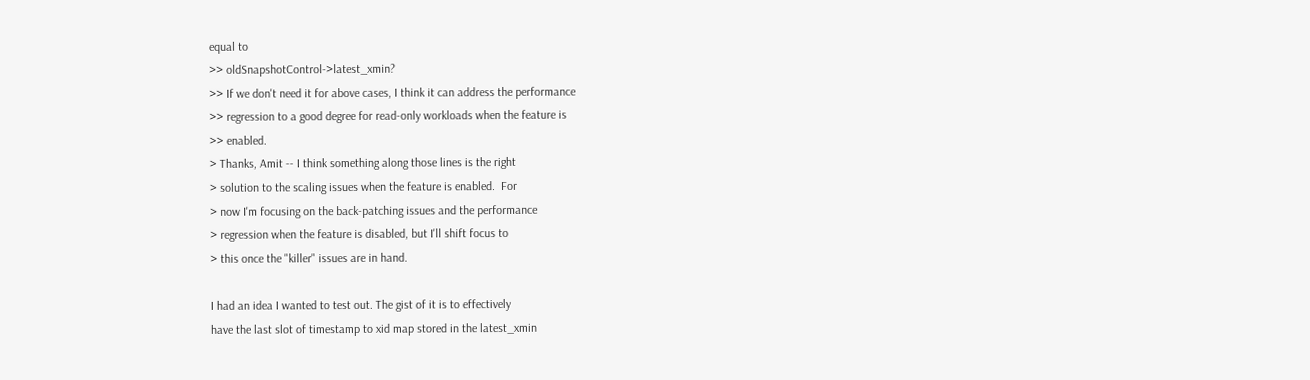equal to
>> oldSnapshotControl->latest_xmin?
>> If we don't need it for above cases, I think it can address the performance
>> regression to a good degree for read-only workloads when the feature is
>> enabled.
> Thanks, Amit -- I think something along those lines is the right
> solution to the scaling issues when the feature is enabled.  For
> now I'm focusing on the back-patching issues and the performance
> regression when the feature is disabled, but I'll shift focus to
> this once the "killer" issues are in hand.

I had an idea I wanted to test out. The gist of it is to effectively
have the last slot of timestamp to xid map stored in the latest_xmin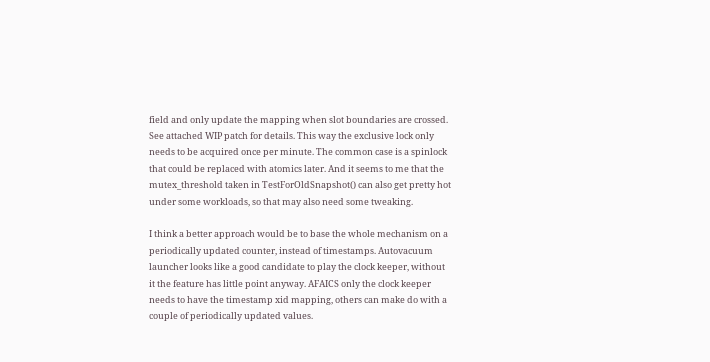field and only update the mapping when slot boundaries are crossed.
See attached WIP patch for details. This way the exclusive lock only
needs to be acquired once per minute. The common case is a spinlock
that could be replaced with atomics later. And it seems to me that the
mutex_threshold taken in TestForOldSnapshot() can also get pretty hot
under some workloads, so that may also need some tweaking.

I think a better approach would be to base the whole mechanism on a
periodically updated counter, instead of timestamps. Autovacuum
launcher looks like a good candidate to play the clock keeper, without
it the feature has little point anyway. AFAICS only the clock keeper
needs to have the timestamp xid mapping, others can make do with a
couple of periodically updated values.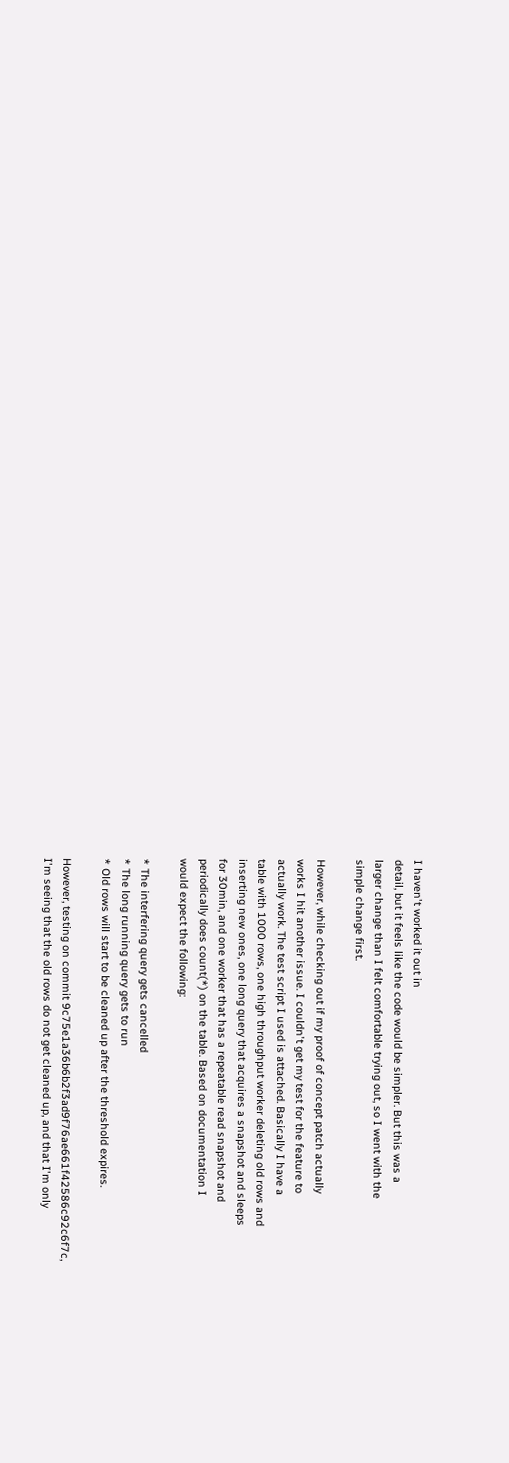I haven't worked it out in
detail, but it feels like the code would be simpler. But this was a
larger change than I felt comfortable trying out, so I went with the
simple change first.

However, while checking out if my proof of concept patch actually
works I hit another issue. I couldn't get my test for the feature to
actually work. The test script I used is attached. Basically I have a
table with 1000 rows, one high throughput worker deleting old rows and
inserting new ones, one long query that acquires a snapshot and sleeps
for 30min, and one worker that has a repeatable read snapshot and
periodically does count(*) on the table. Based on documentation I
would expect the following:

* The interfering query gets cancelled
* The long running query gets to run
* Old rows will start to be cleaned up after the threshold expires.

However, testing on commit 9c75e1a36b6b2f3ad9f76ae661f42586c92c6f7c,
I'm seeing that the old rows do not get cleaned up, and that I'm only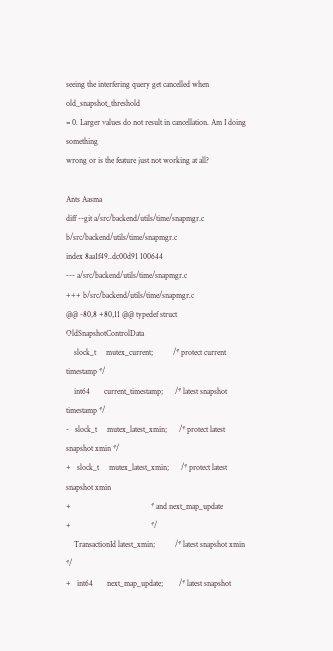seeing the interfering query get cancelled when old_snapshot_threshold
= 0. Larger values do not result in cancellation. Am I doing something
wrong or is the feature just not working at all?

Ants Aasma
diff --git a/src/backend/utils/time/snapmgr.c b/src/backend/utils/time/snapmgr.c
index 8aa1f49..dc00d91 100644
--- a/src/backend/utils/time/snapmgr.c
+++ b/src/backend/utils/time/snapmgr.c
@@ -80,8 +80,11 @@ typedef struct OldSnapshotControlData
    slock_t     mutex_current;          /* protect current timestamp */
    int64       current_timestamp;      /* latest snapshot timestamp */
-   slock_t     mutex_latest_xmin;      /* protect latest snapshot xmin */
+   slock_t     mutex_latest_xmin;      /* protect latest snapshot xmin
+                                        * and next_map_update
+                                        */
    TransactionId latest_xmin;          /* latest snapshot xmin */
+   int64       next_map_update;        /* latest snapshot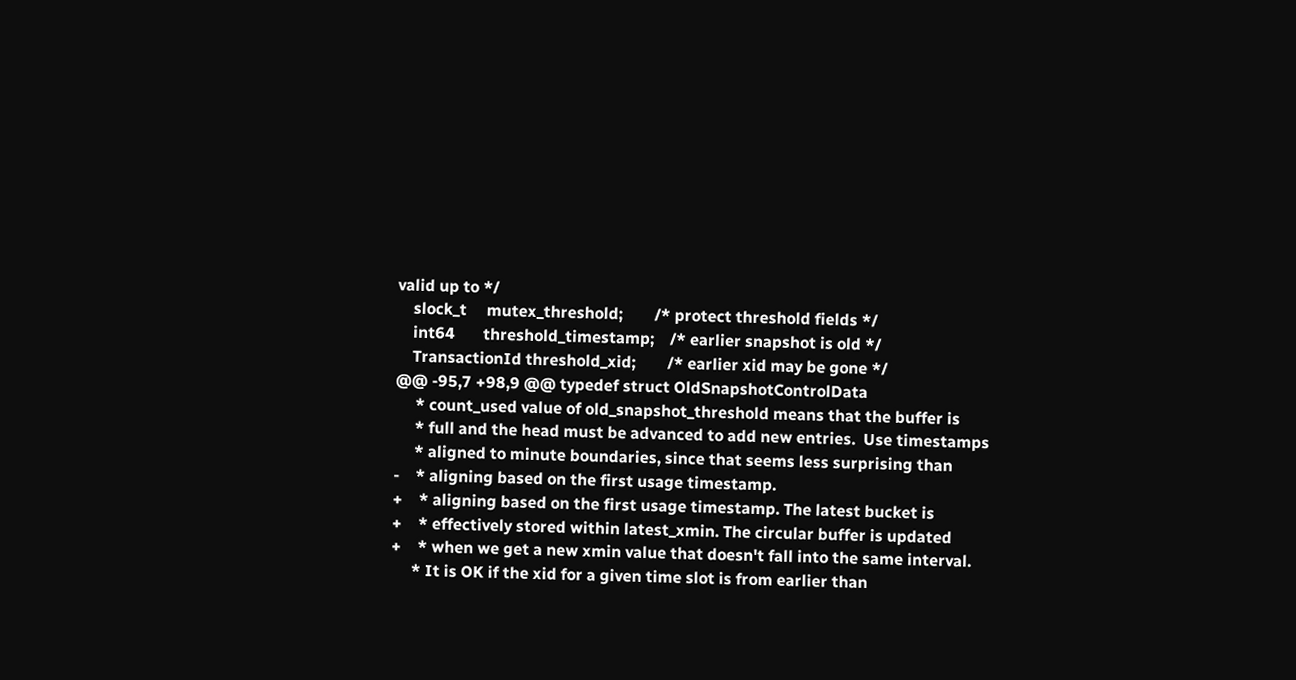valid up to */
    slock_t     mutex_threshold;        /* protect threshold fields */
    int64       threshold_timestamp;    /* earlier snapshot is old */
    TransactionId threshold_xid;        /* earlier xid may be gone */
@@ -95,7 +98,9 @@ typedef struct OldSnapshotControlData
     * count_used value of old_snapshot_threshold means that the buffer is
     * full and the head must be advanced to add new entries.  Use timestamps
     * aligned to minute boundaries, since that seems less surprising than
-    * aligning based on the first usage timestamp.
+    * aligning based on the first usage timestamp. The latest bucket is
+    * effectively stored within latest_xmin. The circular buffer is updated
+    * when we get a new xmin value that doesn't fall into the same interval.
     * It is OK if the xid for a given time slot is from earlier than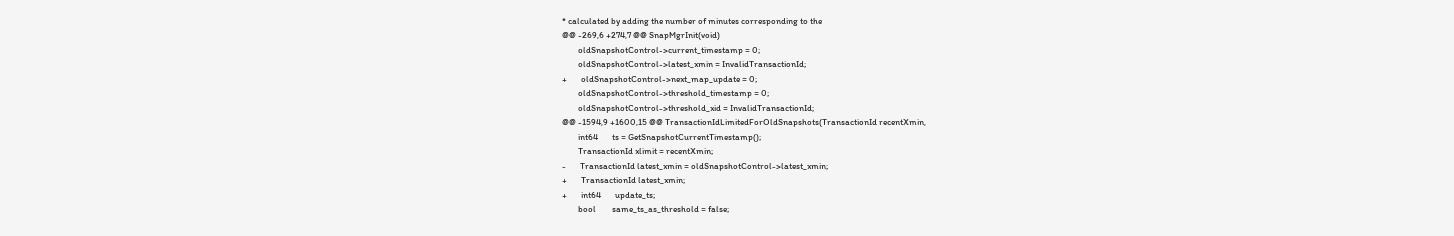* calculated by adding the number of minutes corresponding to the
@@ -269,6 +274,7 @@ SnapMgrInit(void)
        oldSnapshotControl->current_timestamp = 0;
        oldSnapshotControl->latest_xmin = InvalidTransactionId;
+       oldSnapshotControl->next_map_update = 0;
        oldSnapshotControl->threshold_timestamp = 0;
        oldSnapshotControl->threshold_xid = InvalidTransactionId;
@@ -1594,9 +1600,15 @@ TransactionIdLimitedForOldSnapshots(TransactionId recentXmin,
        int64       ts = GetSnapshotCurrentTimestamp();
        TransactionId xlimit = recentXmin;
-       TransactionId latest_xmin = oldSnapshotControl->latest_xmin;
+       TransactionId latest_xmin;
+       int64       update_ts;
        bool        same_ts_as_threshold = false;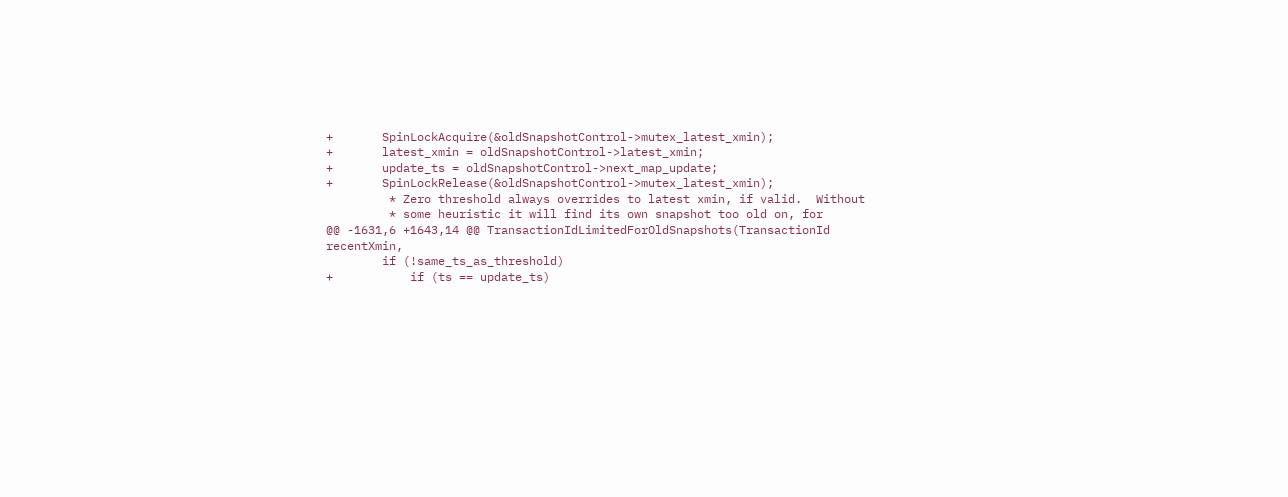+       SpinLockAcquire(&oldSnapshotControl->mutex_latest_xmin);
+       latest_xmin = oldSnapshotControl->latest_xmin;
+       update_ts = oldSnapshotControl->next_map_update;
+       SpinLockRelease(&oldSnapshotControl->mutex_latest_xmin);
         * Zero threshold always overrides to latest xmin, if valid.  Without
         * some heuristic it will find its own snapshot too old on, for
@@ -1631,6 +1643,14 @@ TransactionIdLimitedForOldSnapshots(TransactionId recentXmin,
        if (!same_ts_as_threshold)
+           if (ts == update_ts)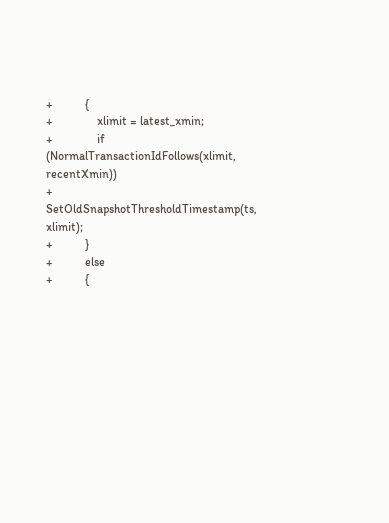+           {
+               xlimit = latest_xmin;
+               if (NormalTransactionIdFollows(xlimit, recentXmin))
+                   SetOldSnapshotThresholdTimestamp(ts, xlimit);
+           }
+           else
+           {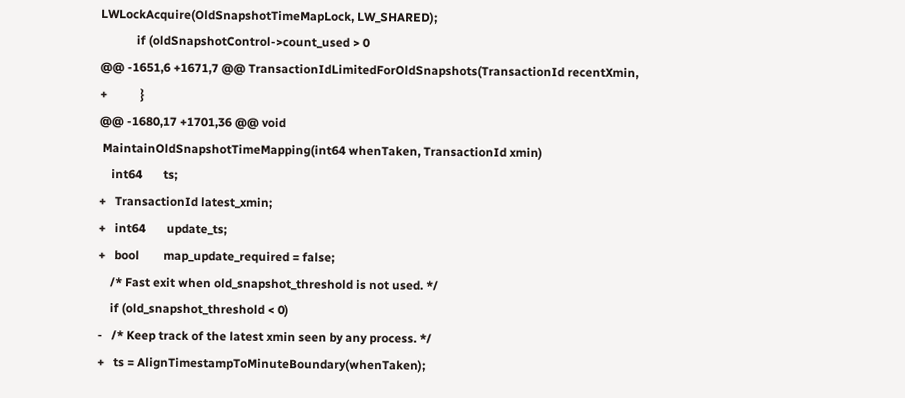LWLockAcquire(OldSnapshotTimeMapLock, LW_SHARED);
            if (oldSnapshotControl->count_used > 0
@@ -1651,6 +1671,7 @@ TransactionIdLimitedForOldSnapshots(TransactionId recentXmin,
+           }
@@ -1680,17 +1701,36 @@ void
 MaintainOldSnapshotTimeMapping(int64 whenTaken, TransactionId xmin)
    int64       ts;
+   TransactionId latest_xmin;
+   int64       update_ts;
+   bool        map_update_required = false;
    /* Fast exit when old_snapshot_threshold is not used. */
    if (old_snapshot_threshold < 0)
-   /* Keep track of the latest xmin seen by any process. */
+   ts = AlignTimestampToMinuteBoundary(whenTaken);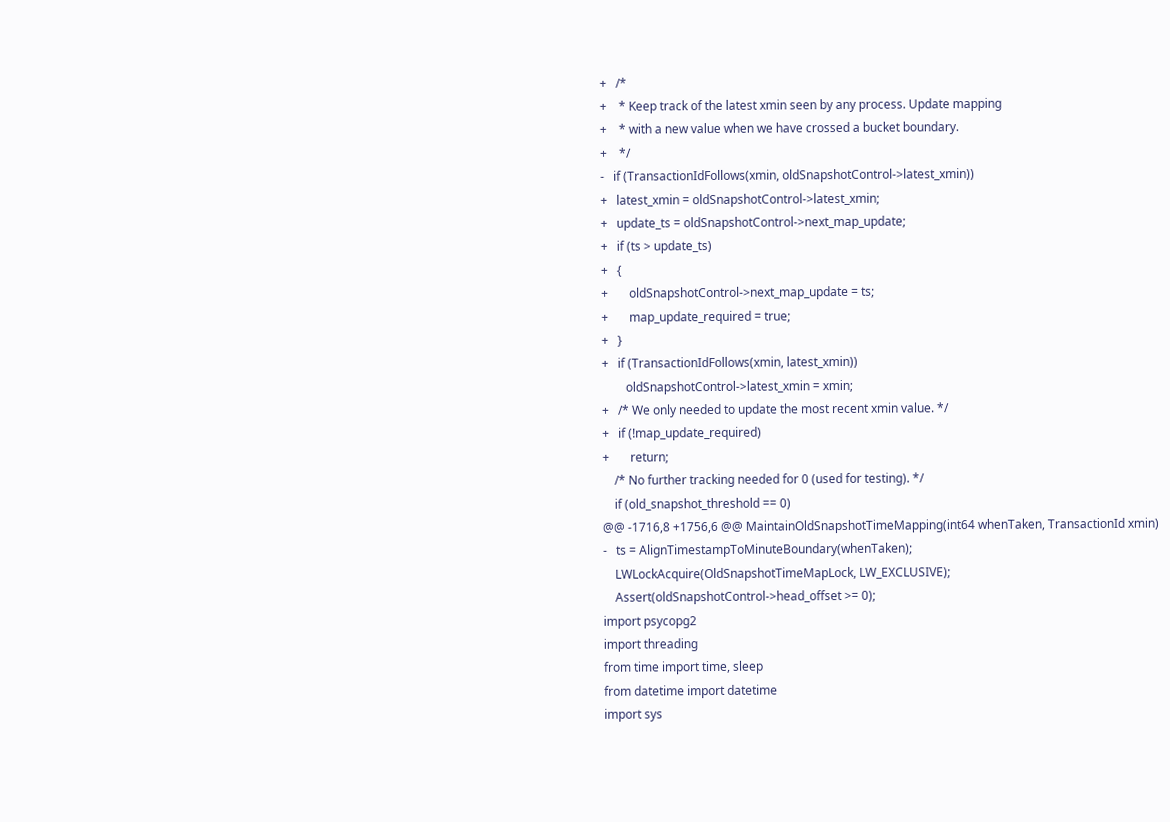+   /*
+    * Keep track of the latest xmin seen by any process. Update mapping
+    * with a new value when we have crossed a bucket boundary.
+    */
-   if (TransactionIdFollows(xmin, oldSnapshotControl->latest_xmin))
+   latest_xmin = oldSnapshotControl->latest_xmin;
+   update_ts = oldSnapshotControl->next_map_update;
+   if (ts > update_ts)
+   {
+       oldSnapshotControl->next_map_update = ts;
+       map_update_required = true;
+   }
+   if (TransactionIdFollows(xmin, latest_xmin))
        oldSnapshotControl->latest_xmin = xmin;
+   /* We only needed to update the most recent xmin value. */
+   if (!map_update_required)
+       return;
    /* No further tracking needed for 0 (used for testing). */
    if (old_snapshot_threshold == 0)
@@ -1716,8 +1756,6 @@ MaintainOldSnapshotTimeMapping(int64 whenTaken, TransactionId xmin)
-   ts = AlignTimestampToMinuteBoundary(whenTaken);
    LWLockAcquire(OldSnapshotTimeMapLock, LW_EXCLUSIVE);
    Assert(oldSnapshotControl->head_offset >= 0);
import psycopg2
import threading
from time import time, sleep
from datetime import datetime
import sys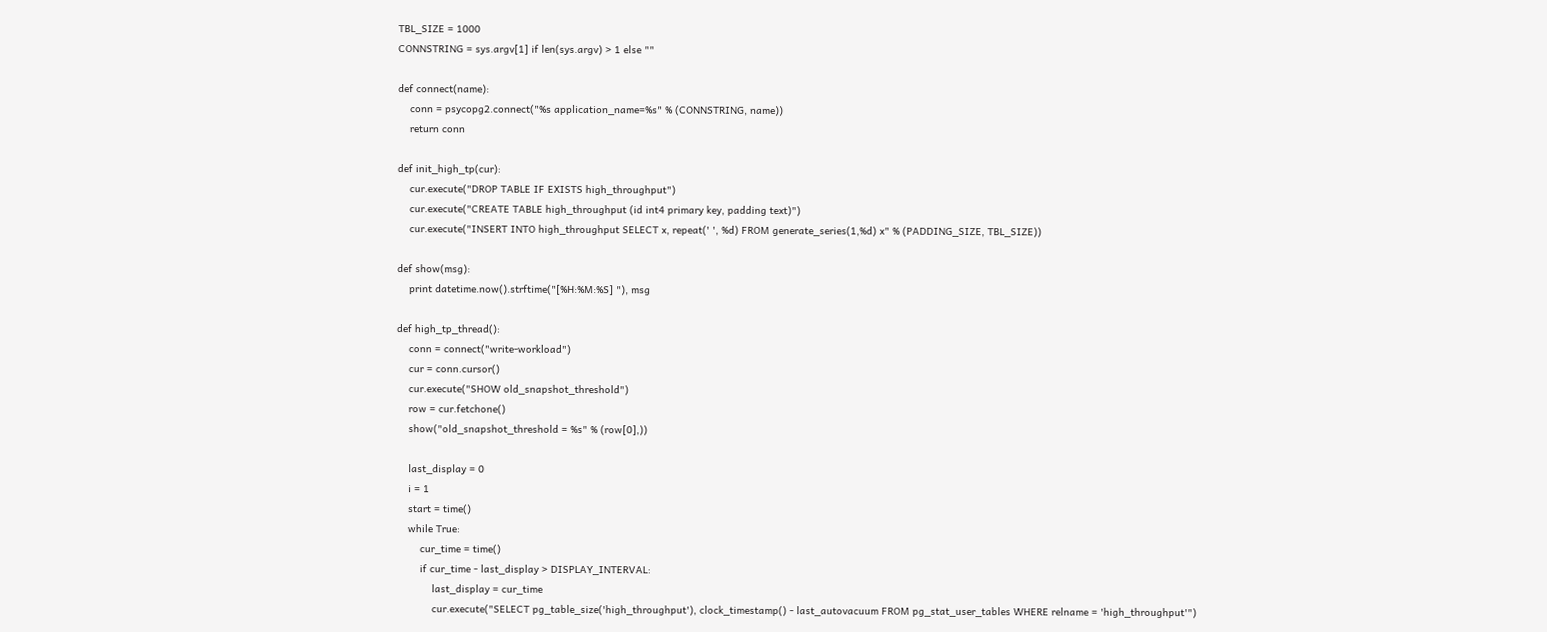TBL_SIZE = 1000
CONNSTRING = sys.argv[1] if len(sys.argv) > 1 else ""

def connect(name):
    conn = psycopg2.connect("%s application_name=%s" % (CONNSTRING, name))
    return conn

def init_high_tp(cur):
    cur.execute("DROP TABLE IF EXISTS high_throughput")
    cur.execute("CREATE TABLE high_throughput (id int4 primary key, padding text)")
    cur.execute("INSERT INTO high_throughput SELECT x, repeat(' ', %d) FROM generate_series(1,%d) x" % (PADDING_SIZE, TBL_SIZE))

def show(msg):
    print datetime.now().strftime("[%H:%M:%S] "), msg

def high_tp_thread():
    conn = connect("write-workload")
    cur = conn.cursor()
    cur.execute("SHOW old_snapshot_threshold")
    row = cur.fetchone()
    show("old_snapshot_threshold = %s" % (row[0],))

    last_display = 0
    i = 1
    start = time()
    while True:
        cur_time = time()
        if cur_time - last_display > DISPLAY_INTERVAL:
            last_display = cur_time
            cur.execute("SELECT pg_table_size('high_throughput'), clock_timestamp() - last_autovacuum FROM pg_stat_user_tables WHERE relname = 'high_throughput'")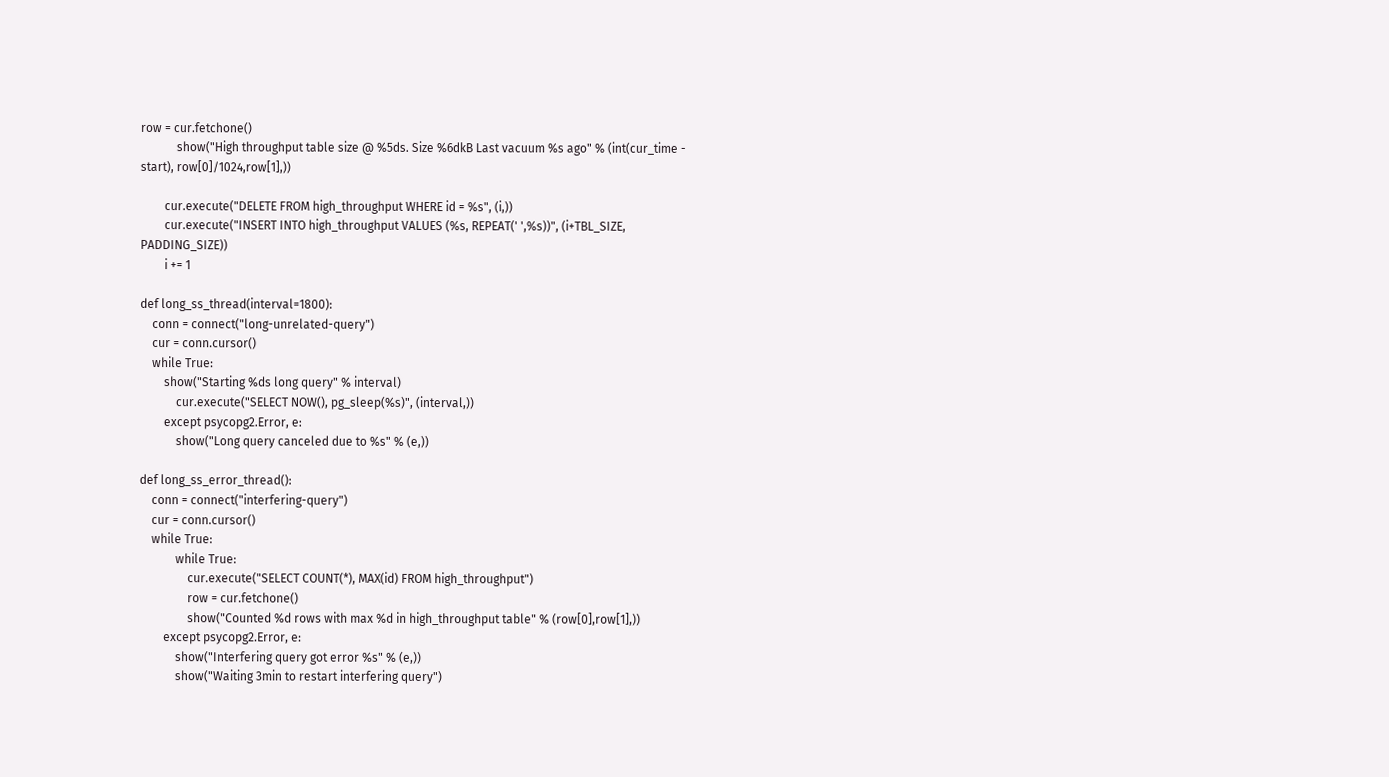row = cur.fetchone()
            show("High throughput table size @ %5ds. Size %6dkB Last vacuum %s ago" % (int(cur_time - start), row[0]/1024,row[1],))

        cur.execute("DELETE FROM high_throughput WHERE id = %s", (i,))
        cur.execute("INSERT INTO high_throughput VALUES (%s, REPEAT(' ',%s))", (i+TBL_SIZE, PADDING_SIZE))
        i += 1

def long_ss_thread(interval=1800):
    conn = connect("long-unrelated-query")
    cur = conn.cursor()
    while True:
        show("Starting %ds long query" % interval)
            cur.execute("SELECT NOW(), pg_sleep(%s)", (interval,))
        except psycopg2.Error, e:
            show("Long query canceled due to %s" % (e,))

def long_ss_error_thread():
    conn = connect("interfering-query")
    cur = conn.cursor()
    while True:
            while True:
                cur.execute("SELECT COUNT(*), MAX(id) FROM high_throughput")
                row = cur.fetchone()
                show("Counted %d rows with max %d in high_throughput table" % (row[0],row[1],))
        except psycopg2.Error, e:
            show("Interfering query got error %s" % (e,))
            show("Waiting 3min to restart interfering query")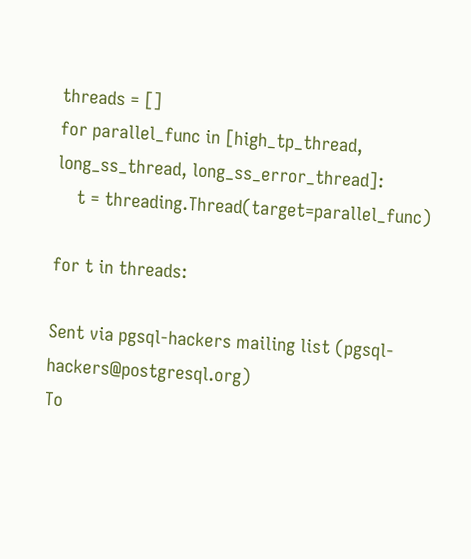threads = []
for parallel_func in [high_tp_thread, long_ss_thread, long_ss_error_thread]:
    t = threading.Thread(target=parallel_func)

for t in threads:

Sent via pgsql-hackers mailing list (pgsql-hackers@postgresql.org)
To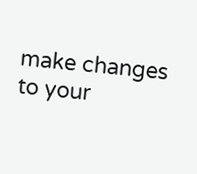make changes to your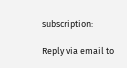subscription:

Reply via email to